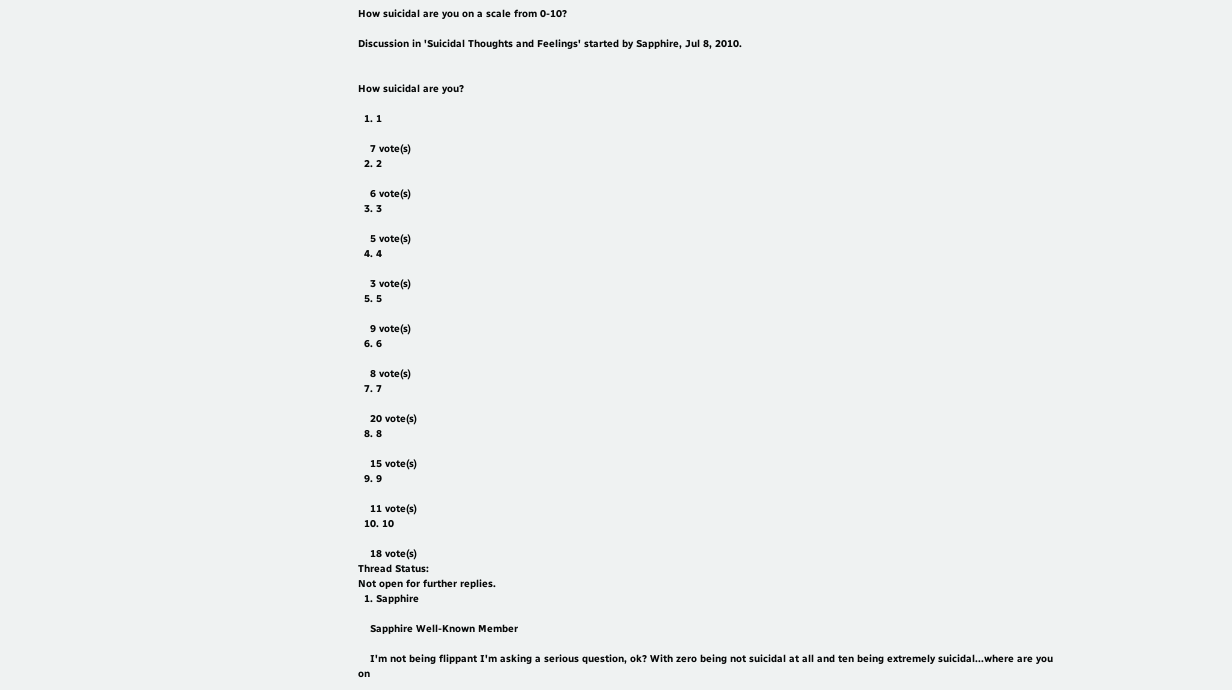How suicidal are you on a scale from 0-10?

Discussion in 'Suicidal Thoughts and Feelings' started by Sapphire, Jul 8, 2010.


How suicidal are you?

  1. 1

    7 vote(s)
  2. 2

    6 vote(s)
  3. 3

    5 vote(s)
  4. 4

    3 vote(s)
  5. 5

    9 vote(s)
  6. 6

    8 vote(s)
  7. 7

    20 vote(s)
  8. 8

    15 vote(s)
  9. 9

    11 vote(s)
  10. 10

    18 vote(s)
Thread Status:
Not open for further replies.
  1. Sapphire

    Sapphire Well-Known Member

    I'm not being flippant I'm asking a serious question, ok? With zero being not suicidal at all and ten being extremely suicidal...where are you on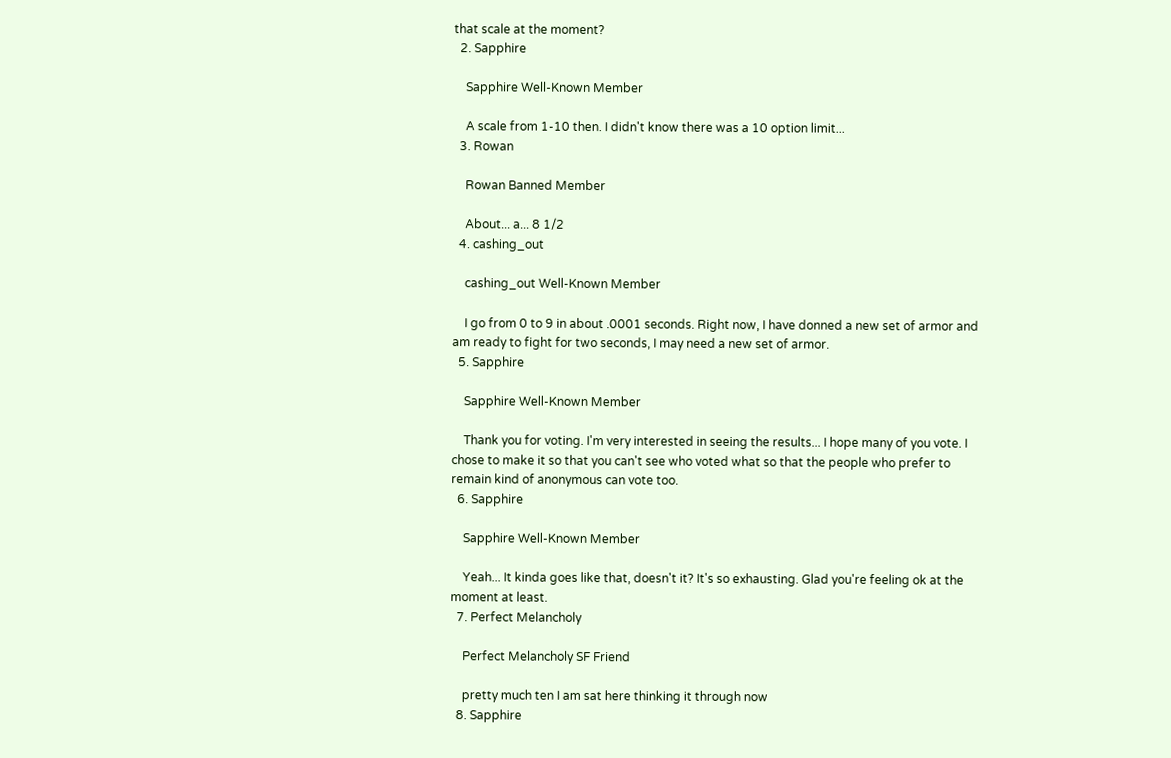that scale at the moment?
  2. Sapphire

    Sapphire Well-Known Member

    A scale from 1-10 then. I didn't know there was a 10 option limit...
  3. Rowan

    Rowan Banned Member

    About... a... 8 1/2
  4. cashing_out

    cashing_out Well-Known Member

    I go from 0 to 9 in about .0001 seconds. Right now, I have donned a new set of armor and am ready to fight for two seconds, I may need a new set of armor.
  5. Sapphire

    Sapphire Well-Known Member

    Thank you for voting. I'm very interested in seeing the results... I hope many of you vote. I chose to make it so that you can't see who voted what so that the people who prefer to remain kind of anonymous can vote too.
  6. Sapphire

    Sapphire Well-Known Member

    Yeah... It kinda goes like that, doesn't it? It's so exhausting. Glad you're feeling ok at the moment at least.
  7. Perfect Melancholy

    Perfect Melancholy SF Friend

    pretty much ten I am sat here thinking it through now
  8. Sapphire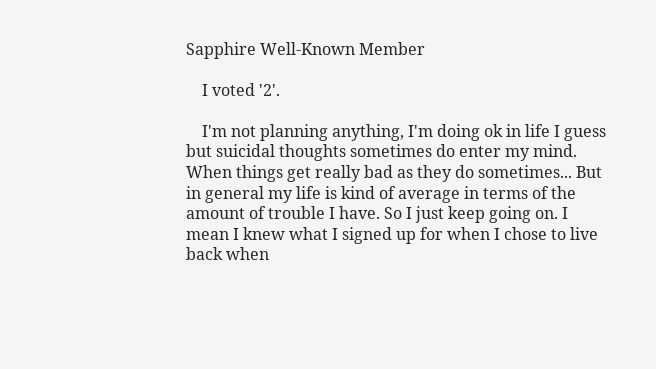Sapphire Well-Known Member

    I voted '2'.

    I'm not planning anything, I'm doing ok in life I guess but suicidal thoughts sometimes do enter my mind. When things get really bad as they do sometimes... But in general my life is kind of average in terms of the amount of trouble I have. So I just keep going on. I mean I knew what I signed up for when I chose to live back when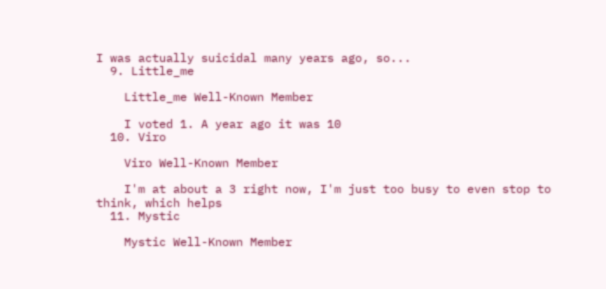I was actually suicidal many years ago, so...
  9. Little_me

    Little_me Well-Known Member

    I voted 1. A year ago it was 10
  10. Viro

    Viro Well-Known Member

    I'm at about a 3 right now, I'm just too busy to even stop to think, which helps
  11. Mystic

    Mystic Well-Known Member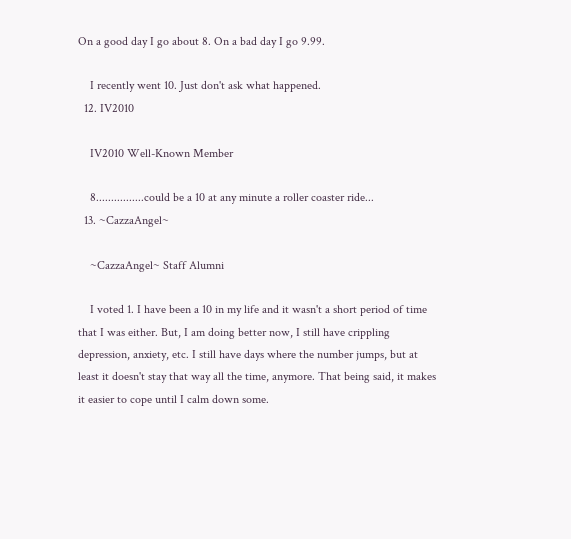On a good day I go about 8. On a bad day I go 9.99.

    I recently went 10. Just don't ask what happened.
  12. IV2010

    IV2010 Well-Known Member

    8................could be a 10 at any minute a roller coaster ride...
  13. ~CazzaAngel~

    ~CazzaAngel~ Staff Alumni

    I voted 1. I have been a 10 in my life and it wasn't a short period of time that I was either. But, I am doing better now, I still have crippling depression, anxiety, etc. I still have days where the number jumps, but at least it doesn't stay that way all the time, anymore. That being said, it makes it easier to cope until I calm down some.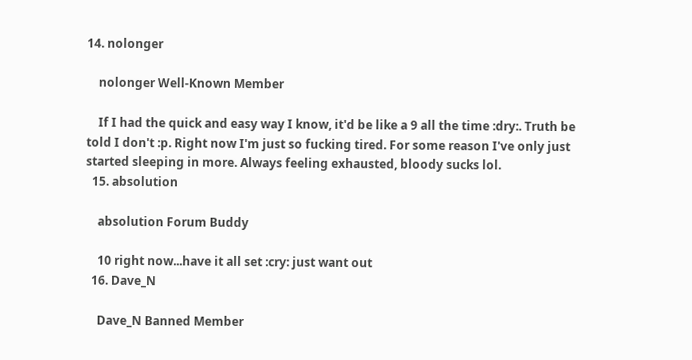14. nolonger

    nolonger Well-Known Member

    If I had the quick and easy way I know, it'd be like a 9 all the time :dry:. Truth be told I don't :p. Right now I'm just so fucking tired. For some reason I've only just started sleeping in more. Always feeling exhausted, bloody sucks lol.
  15. absolution

    absolution Forum Buddy

    10 right now...have it all set :cry: just want out
  16. Dave_N

    Dave_N Banned Member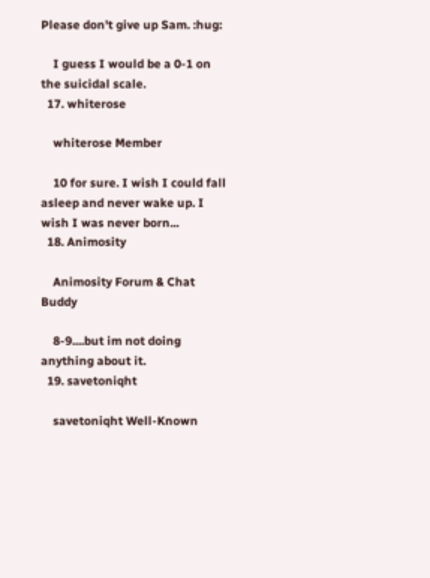Please don't give up Sam. :hug:

    I guess I would be a 0-1 on the suicidal scale.
  17. whiterose

    whiterose Member

    10 for sure. I wish I could fall asleep and never wake up. I wish I was never born...
  18. Animosity

    Animosity Forum & Chat Buddy

    8-9....but im not doing anything about it.
  19. savetoniqht

    savetoniqht Well-Known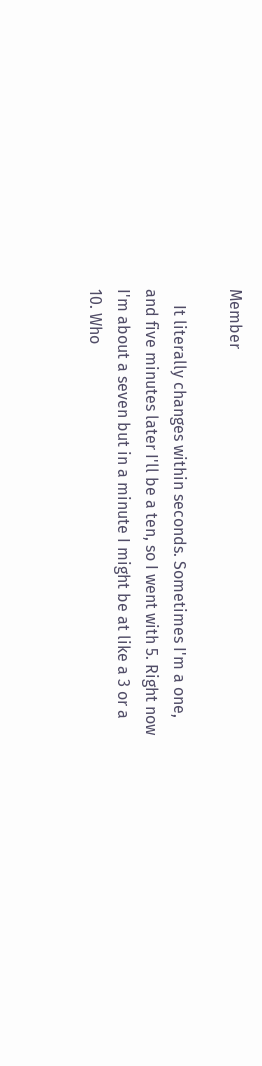Member

    It literally changes within seconds. Sometimes I'm a one, and five minutes later I'll be a ten, so I went with 5. Right now I'm about a seven but in a minute I might be at like a 3 or a 10. Who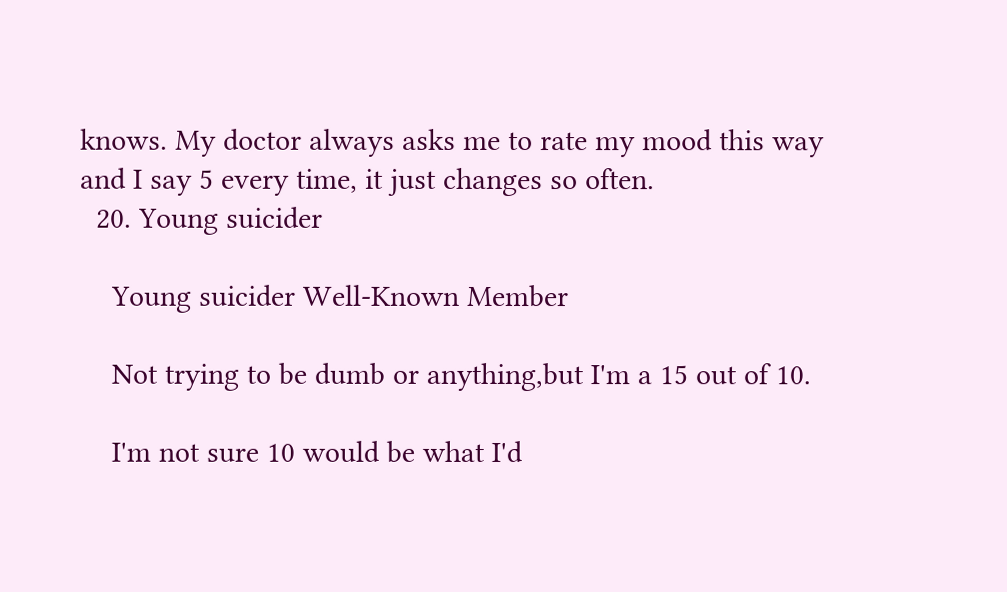knows. My doctor always asks me to rate my mood this way and I say 5 every time, it just changes so often.
  20. Young suicider

    Young suicider Well-Known Member

    Not trying to be dumb or anything,but I'm a 15 out of 10.

    I'm not sure 10 would be what I'd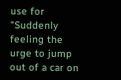use for "Suddenly feeling the urge to jump out of a car on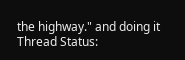the highway." and doing it
Thread Status: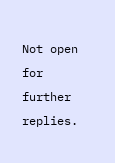Not open for further replies.